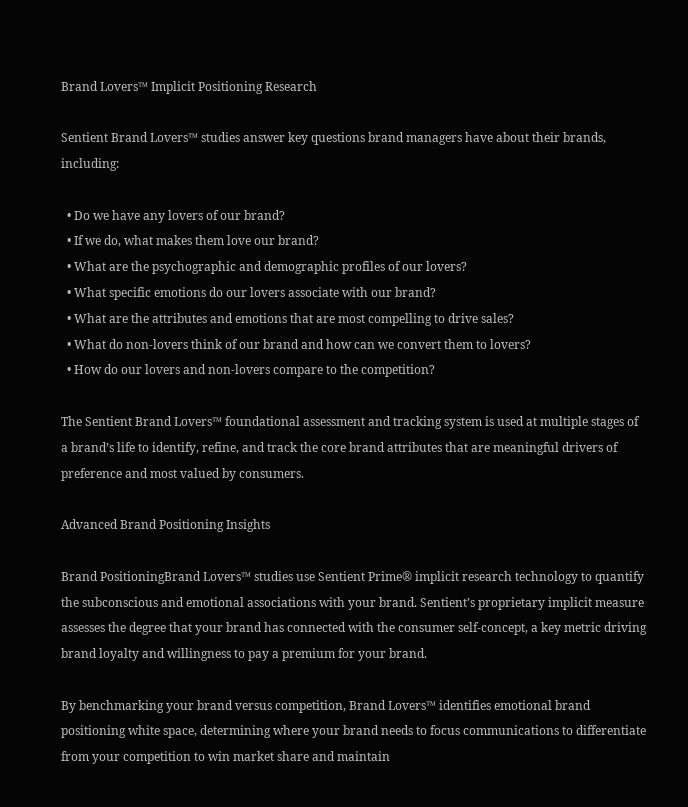Brand Lovers™ Implicit Positioning Research

Sentient Brand Lovers™ studies answer key questions brand managers have about their brands, including:

  • Do we have any lovers of our brand?
  • If we do, what makes them love our brand?
  • What are the psychographic and demographic profiles of our lovers?
  • What specific emotions do our lovers associate with our brand?
  • What are the attributes and emotions that are most compelling to drive sales?
  • What do non-lovers think of our brand and how can we convert them to lovers?
  • How do our lovers and non-lovers compare to the competition?

The Sentient Brand Lovers™ foundational assessment and tracking system is used at multiple stages of a brand’s life to identify, refine, and track the core brand attributes that are meaningful drivers of preference and most valued by consumers.

Advanced Brand Positioning Insights

Brand PositioningBrand Lovers™ studies use Sentient Prime® implicit research technology to quantify the subconscious and emotional associations with your brand. Sentient’s proprietary implicit measure assesses the degree that your brand has connected with the consumer self-concept, a key metric driving brand loyalty and willingness to pay a premium for your brand.

By benchmarking your brand versus competition, Brand Lovers™ identifies emotional brand positioning white space, determining where your brand needs to focus communications to differentiate from your competition to win market share and maintain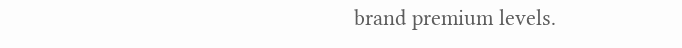brand premium levels.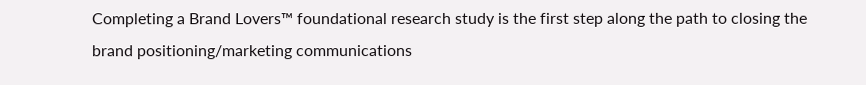Completing a Brand Lovers™ foundational research study is the first step along the path to closing the brand positioning/marketing communications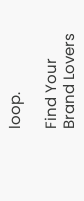loop.

Find Your Brand Lovers